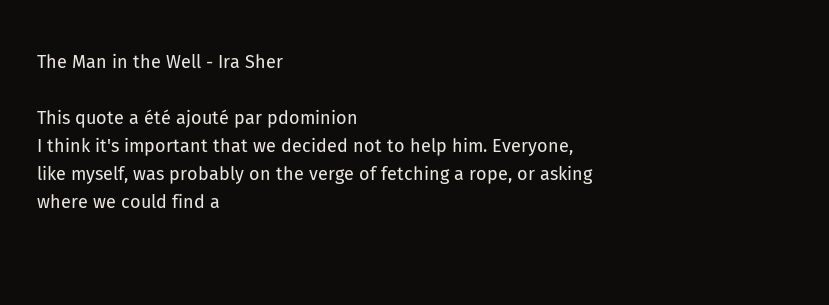The Man in the Well - Ira Sher

This quote a été ajouté par pdominion
I think it's important that we decided not to help him. Everyone, like myself, was probably on the verge of fetching a rope, or asking where we could find a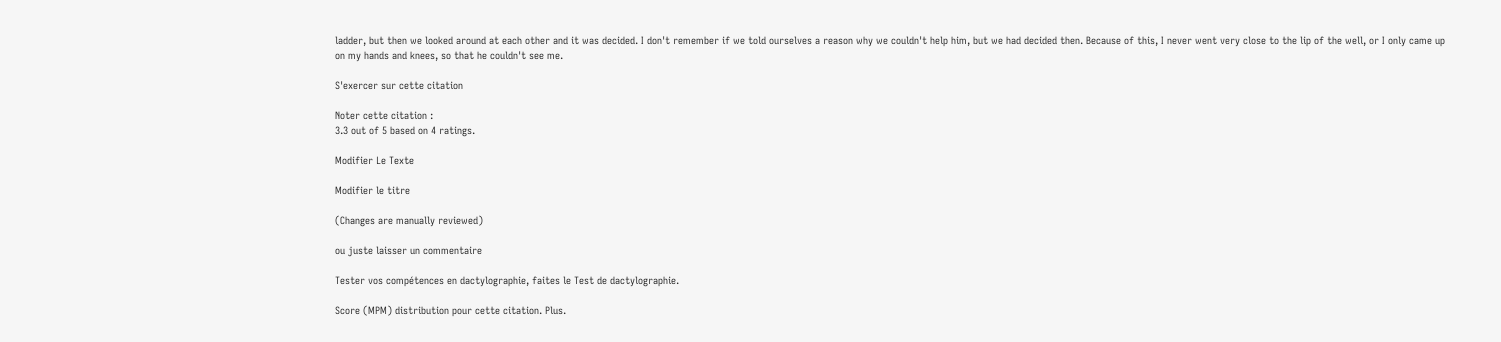ladder, but then we looked around at each other and it was decided. I don't remember if we told ourselves a reason why we couldn't help him, but we had decided then. Because of this, I never went very close to the lip of the well, or I only came up on my hands and knees, so that he couldn't see me.

S'exercer sur cette citation

Noter cette citation :
3.3 out of 5 based on 4 ratings.

Modifier Le Texte

Modifier le titre

(Changes are manually reviewed)

ou juste laisser un commentaire

Tester vos compétences en dactylographie, faites le Test de dactylographie.

Score (MPM) distribution pour cette citation. Plus.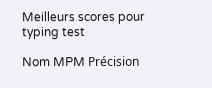Meilleurs scores pour typing test

Nom MPM Précision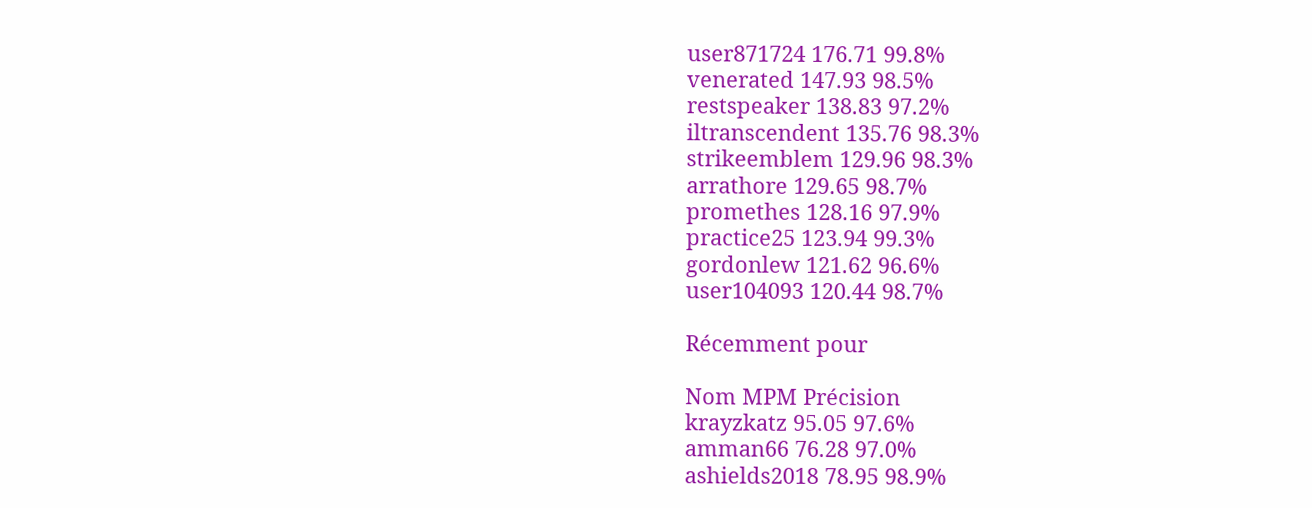user871724 176.71 99.8%
venerated 147.93 98.5%
restspeaker 138.83 97.2%
iltranscendent 135.76 98.3%
strikeemblem 129.96 98.3%
arrathore 129.65 98.7%
promethes 128.16 97.9%
practice25 123.94 99.3%
gordonlew 121.62 96.6%
user104093 120.44 98.7%

Récemment pour

Nom MPM Précision
krayzkatz 95.05 97.6%
amman66 76.28 97.0%
ashields2018 78.95 98.9%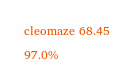cleomaze 68.45 97.0%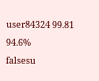user84324 99.81 94.6%
falsesu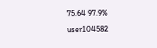75.64 97.9%
user104582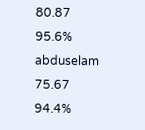80.87 95.6%
abduselam 75.67 94.4%